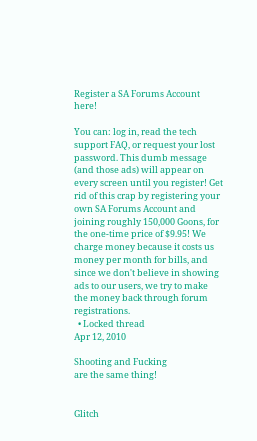Register a SA Forums Account here!

You can: log in, read the tech support FAQ, or request your lost password. This dumb message (and those ads) will appear on every screen until you register! Get rid of this crap by registering your own SA Forums Account and joining roughly 150,000 Goons, for the one-time price of $9.95! We charge money because it costs us money per month for bills, and since we don't believe in showing ads to our users, we try to make the money back through forum registrations.
  • Locked thread
Apr 12, 2010

Shooting and Fucking
are the same thing!


Glitch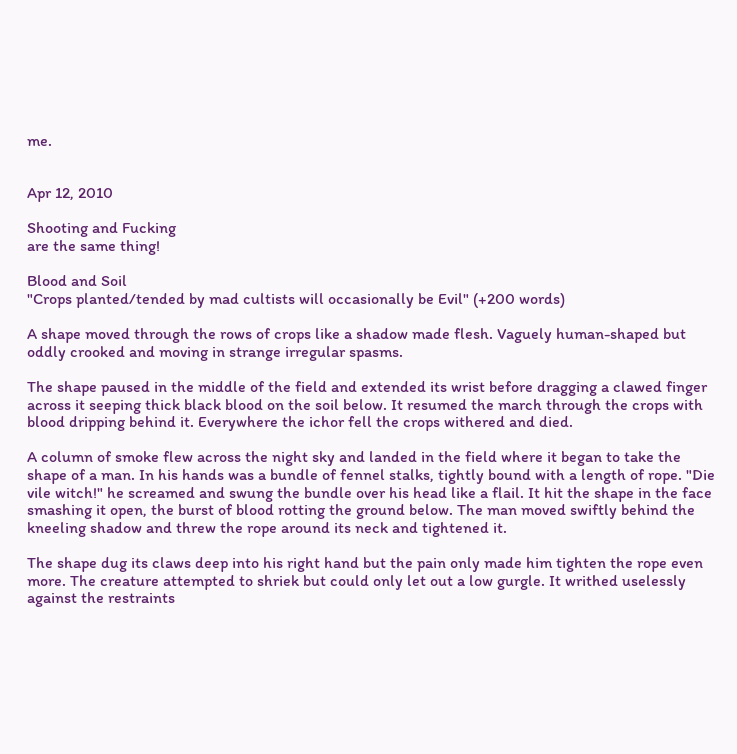me.


Apr 12, 2010

Shooting and Fucking
are the same thing!

Blood and Soil
"Crops planted/tended by mad cultists will occasionally be Evil" (+200 words)

A shape moved through the rows of crops like a shadow made flesh. Vaguely human-shaped but oddly crooked and moving in strange irregular spasms.

The shape paused in the middle of the field and extended its wrist before dragging a clawed finger across it seeping thick black blood on the soil below. It resumed the march through the crops with blood dripping behind it. Everywhere the ichor fell the crops withered and died.

A column of smoke flew across the night sky and landed in the field where it began to take the shape of a man. In his hands was a bundle of fennel stalks, tightly bound with a length of rope. "Die vile witch!" he screamed and swung the bundle over his head like a flail. It hit the shape in the face smashing it open, the burst of blood rotting the ground below. The man moved swiftly behind the kneeling shadow and threw the rope around its neck and tightened it.

The shape dug its claws deep into his right hand but the pain only made him tighten the rope even more. The creature attempted to shriek but could only let out a low gurgle. It writhed uselessly against the restraints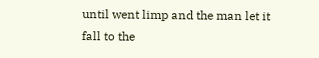until went limp and the man let it fall to the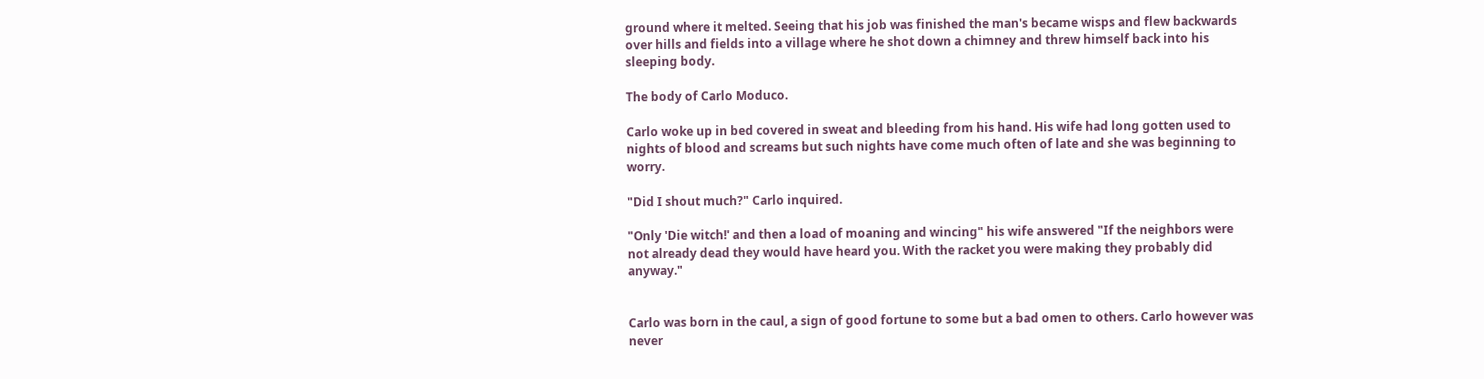ground where it melted. Seeing that his job was finished the man's became wisps and flew backwards over hills and fields into a village where he shot down a chimney and threw himself back into his sleeping body.

The body of Carlo Moduco.

Carlo woke up in bed covered in sweat and bleeding from his hand. His wife had long gotten used to nights of blood and screams but such nights have come much often of late and she was beginning to worry.

"Did I shout much?" Carlo inquired.

"Only 'Die witch!' and then a load of moaning and wincing" his wife answered "If the neighbors were not already dead they would have heard you. With the racket you were making they probably did anyway."


Carlo was born in the caul, a sign of good fortune to some but a bad omen to others. Carlo however was never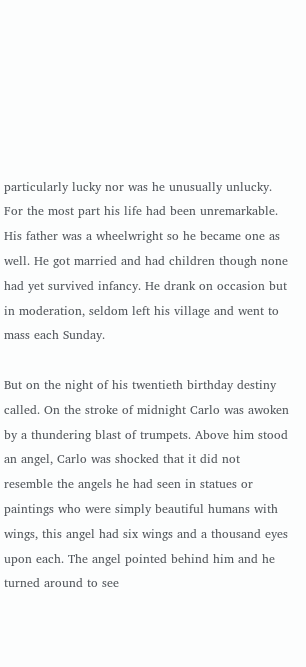particularly lucky nor was he unusually unlucky. For the most part his life had been unremarkable. His father was a wheelwright so he became one as well. He got married and had children though none had yet survived infancy. He drank on occasion but in moderation, seldom left his village and went to mass each Sunday.

But on the night of his twentieth birthday destiny called. On the stroke of midnight Carlo was awoken by a thundering blast of trumpets. Above him stood an angel, Carlo was shocked that it did not resemble the angels he had seen in statues or paintings who were simply beautiful humans with wings, this angel had six wings and a thousand eyes upon each. The angel pointed behind him and he turned around to see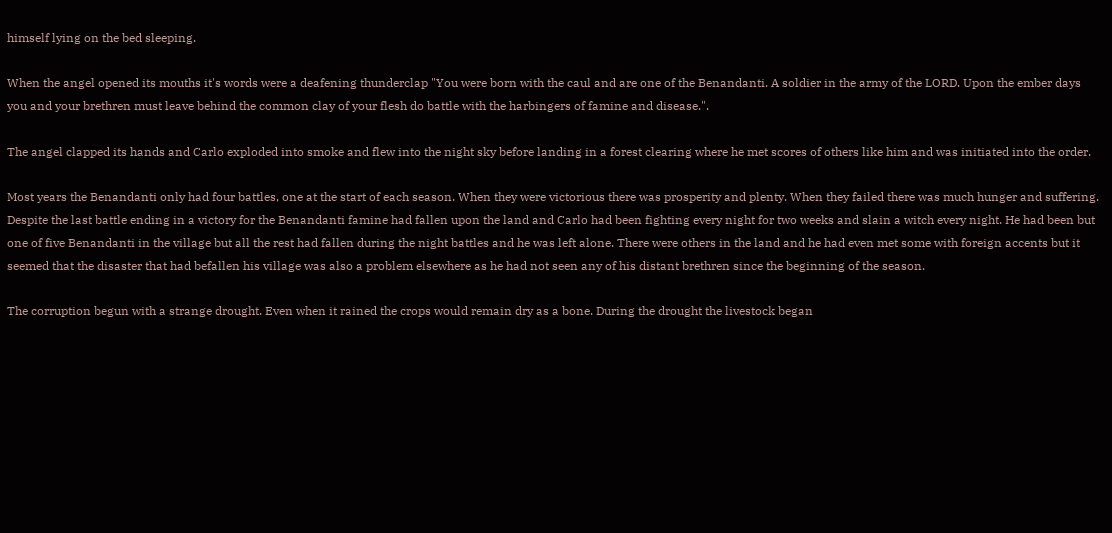himself lying on the bed sleeping.

When the angel opened its mouths it's words were a deafening thunderclap "You were born with the caul and are one of the Benandanti. A soldier in the army of the LORD. Upon the ember days you and your brethren must leave behind the common clay of your flesh do battle with the harbingers of famine and disease.".

The angel clapped its hands and Carlo exploded into smoke and flew into the night sky before landing in a forest clearing where he met scores of others like him and was initiated into the order.

Most years the Benandanti only had four battles, one at the start of each season. When they were victorious there was prosperity and plenty. When they failed there was much hunger and suffering. Despite the last battle ending in a victory for the Benandanti famine had fallen upon the land and Carlo had been fighting every night for two weeks and slain a witch every night. He had been but one of five Benandanti in the village but all the rest had fallen during the night battles and he was left alone. There were others in the land and he had even met some with foreign accents but it seemed that the disaster that had befallen his village was also a problem elsewhere as he had not seen any of his distant brethren since the beginning of the season.

The corruption begun with a strange drought. Even when it rained the crops would remain dry as a bone. During the drought the livestock began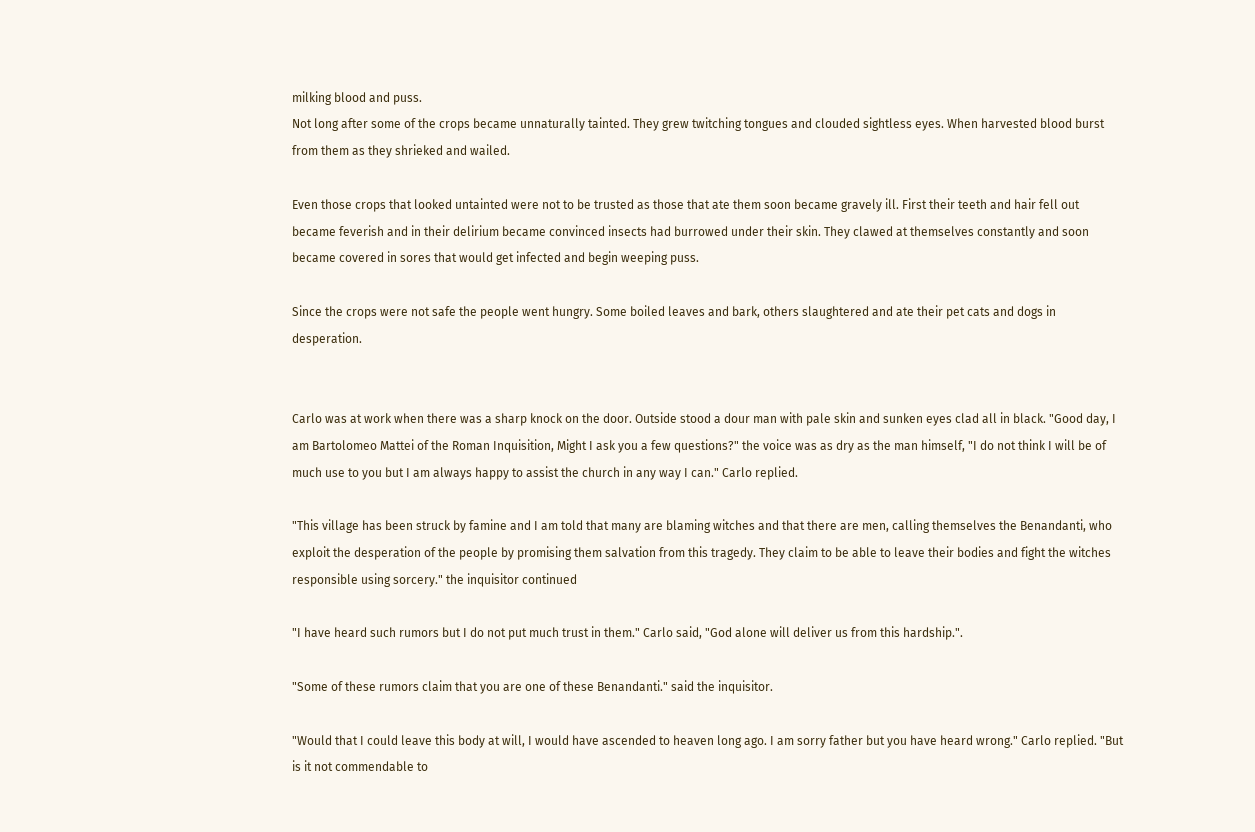milking blood and puss.
Not long after some of the crops became unnaturally tainted. They grew twitching tongues and clouded sightless eyes. When harvested blood burst from them as they shrieked and wailed.

Even those crops that looked untainted were not to be trusted as those that ate them soon became gravely ill. First their teeth and hair fell out became feverish and in their delirium became convinced insects had burrowed under their skin. They clawed at themselves constantly and soon became covered in sores that would get infected and begin weeping puss.

Since the crops were not safe the people went hungry. Some boiled leaves and bark, others slaughtered and ate their pet cats and dogs in desperation.


Carlo was at work when there was a sharp knock on the door. Outside stood a dour man with pale skin and sunken eyes clad all in black. "Good day, I am Bartolomeo Mattei of the Roman Inquisition, Might I ask you a few questions?" the voice was as dry as the man himself, "I do not think I will be of much use to you but I am always happy to assist the church in any way I can." Carlo replied.

"This village has been struck by famine and I am told that many are blaming witches and that there are men, calling themselves the Benandanti, who exploit the desperation of the people by promising them salvation from this tragedy. They claim to be able to leave their bodies and fight the witches responsible using sorcery." the inquisitor continued

"I have heard such rumors but I do not put much trust in them." Carlo said, "God alone will deliver us from this hardship.".

"Some of these rumors claim that you are one of these Benandanti." said the inquisitor.

"Would that I could leave this body at will, I would have ascended to heaven long ago. I am sorry father but you have heard wrong." Carlo replied. "But is it not commendable to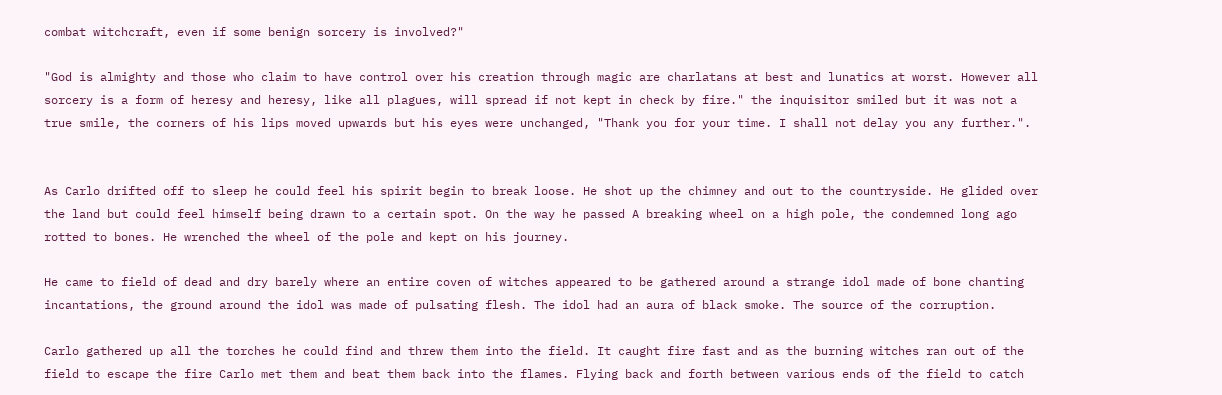combat witchcraft, even if some benign sorcery is involved?"

"God is almighty and those who claim to have control over his creation through magic are charlatans at best and lunatics at worst. However all sorcery is a form of heresy and heresy, like all plagues, will spread if not kept in check by fire." the inquisitor smiled but it was not a true smile, the corners of his lips moved upwards but his eyes were unchanged, "Thank you for your time. I shall not delay you any further.".


As Carlo drifted off to sleep he could feel his spirit begin to break loose. He shot up the chimney and out to the countryside. He glided over the land but could feel himself being drawn to a certain spot. On the way he passed A breaking wheel on a high pole, the condemned long ago rotted to bones. He wrenched the wheel of the pole and kept on his journey.

He came to field of dead and dry barely where an entire coven of witches appeared to be gathered around a strange idol made of bone chanting incantations, the ground around the idol was made of pulsating flesh. The idol had an aura of black smoke. The source of the corruption.

Carlo gathered up all the torches he could find and threw them into the field. It caught fire fast and as the burning witches ran out of the field to escape the fire Carlo met them and beat them back into the flames. Flying back and forth between various ends of the field to catch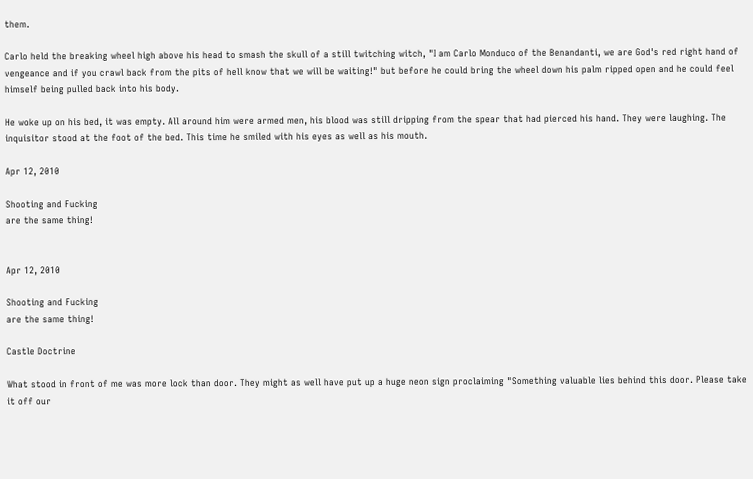them.

Carlo held the breaking wheel high above his head to smash the skull of a still twitching witch, "I am Carlo Monduco of the Benandanti, we are God's red right hand of vengeance and if you crawl back from the pits of hell know that we will be waiting!" but before he could bring the wheel down his palm ripped open and he could feel himself being pulled back into his body.

He woke up on his bed, it was empty. All around him were armed men, his blood was still dripping from the spear that had pierced his hand. They were laughing. The inquisitor stood at the foot of the bed. This time he smiled with his eyes as well as his mouth.

Apr 12, 2010

Shooting and Fucking
are the same thing!


Apr 12, 2010

Shooting and Fucking
are the same thing!

Castle Doctrine

What stood in front of me was more lock than door. They might as well have put up a huge neon sign proclaiming "Something valuable lies behind this door. Please take it off our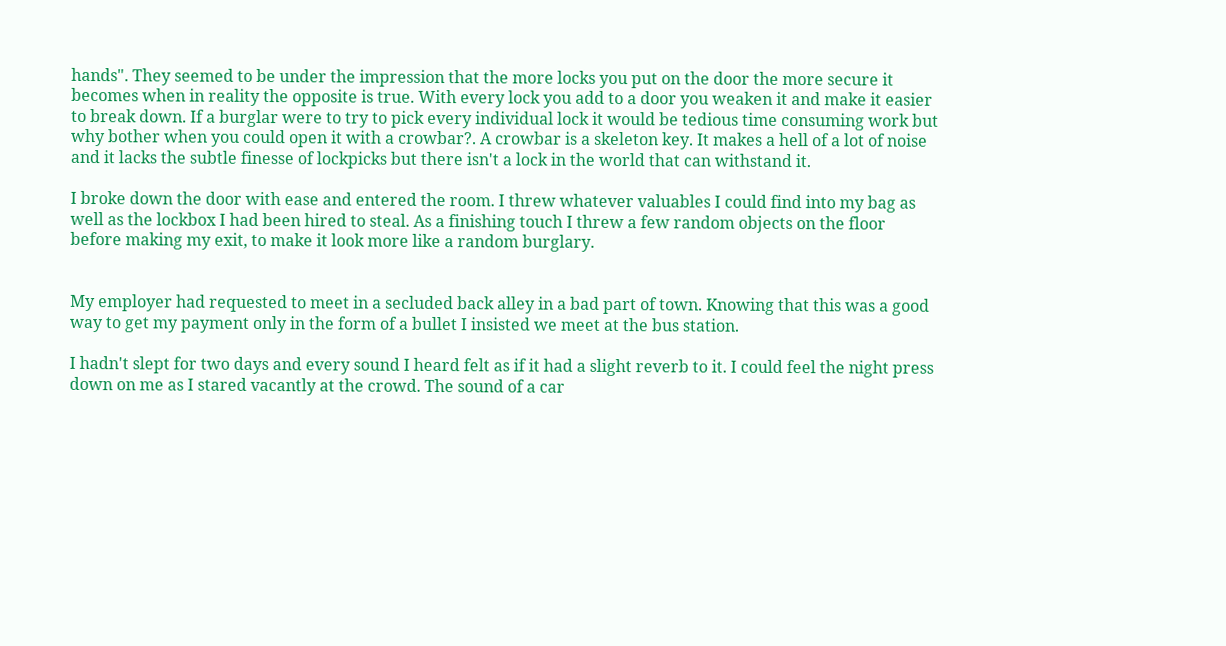hands". They seemed to be under the impression that the more locks you put on the door the more secure it becomes when in reality the opposite is true. With every lock you add to a door you weaken it and make it easier to break down. If a burglar were to try to pick every individual lock it would be tedious time consuming work but why bother when you could open it with a crowbar?. A crowbar is a skeleton key. It makes a hell of a lot of noise and it lacks the subtle finesse of lockpicks but there isn't a lock in the world that can withstand it.

I broke down the door with ease and entered the room. I threw whatever valuables I could find into my bag as well as the lockbox I had been hired to steal. As a finishing touch I threw a few random objects on the floor before making my exit, to make it look more like a random burglary.


My employer had requested to meet in a secluded back alley in a bad part of town. Knowing that this was a good way to get my payment only in the form of a bullet I insisted we meet at the bus station.

I hadn't slept for two days and every sound I heard felt as if it had a slight reverb to it. I could feel the night press down on me as I stared vacantly at the crowd. The sound of a car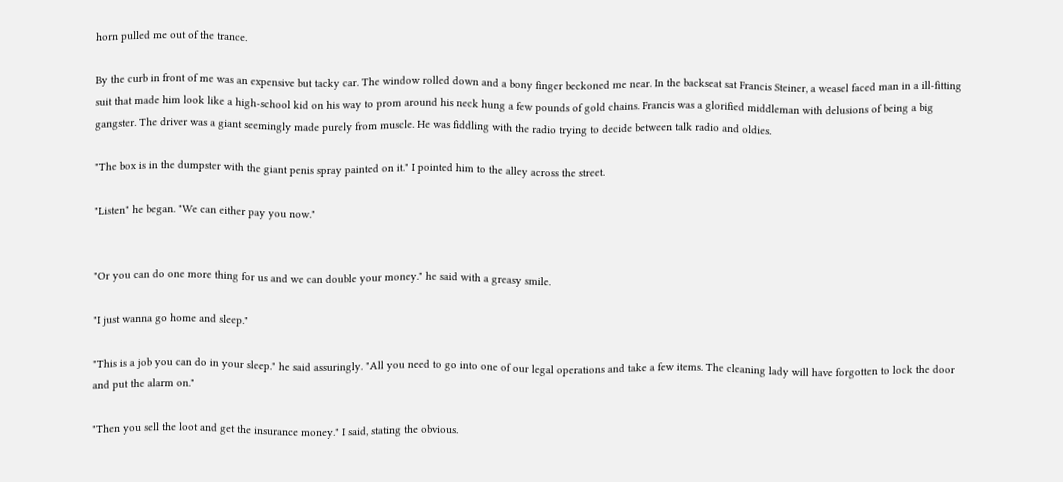horn pulled me out of the trance.

By the curb in front of me was an expensive but tacky car. The window rolled down and a bony finger beckoned me near. In the backseat sat Francis Steiner, a weasel faced man in a ill-fitting suit that made him look like a high-school kid on his way to prom around his neck hung a few pounds of gold chains. Francis was a glorified middleman with delusions of being a big gangster. The driver was a giant seemingly made purely from muscle. He was fiddling with the radio trying to decide between talk radio and oldies.

"The box is in the dumpster with the giant penis spray painted on it." I pointed him to the alley across the street.

"Listen" he began. "We can either pay you now."


"Or you can do one more thing for us and we can double your money." he said with a greasy smile.

"I just wanna go home and sleep."

"This is a job you can do in your sleep." he said assuringly. "All you need to go into one of our legal operations and take a few items. The cleaning lady will have forgotten to lock the door and put the alarm on."

"Then you sell the loot and get the insurance money." I said, stating the obvious.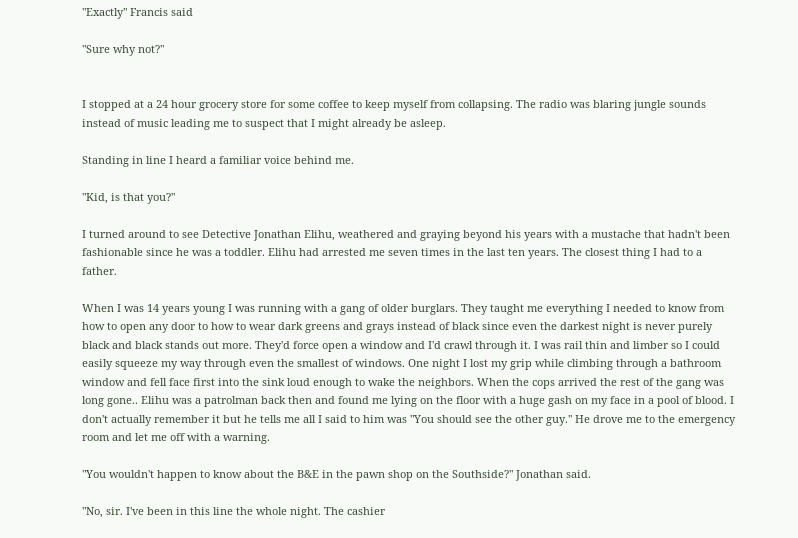"Exactly" Francis said

"Sure why not?"


I stopped at a 24 hour grocery store for some coffee to keep myself from collapsing. The radio was blaring jungle sounds instead of music leading me to suspect that I might already be asleep.

Standing in line I heard a familiar voice behind me.

"Kid, is that you?"

I turned around to see Detective Jonathan Elihu, weathered and graying beyond his years with a mustache that hadn't been fashionable since he was a toddler. Elihu had arrested me seven times in the last ten years. The closest thing I had to a father.

When I was 14 years young I was running with a gang of older burglars. They taught me everything I needed to know from how to open any door to how to wear dark greens and grays instead of black since even the darkest night is never purely black and black stands out more. They'd force open a window and I'd crawl through it. I was rail thin and limber so I could easily squeeze my way through even the smallest of windows. One night I lost my grip while climbing through a bathroom window and fell face first into the sink loud enough to wake the neighbors. When the cops arrived the rest of the gang was long gone.. Elihu was a patrolman back then and found me lying on the floor with a huge gash on my face in a pool of blood. I don't actually remember it but he tells me all I said to him was "You should see the other guy." He drove me to the emergency room and let me off with a warning.

"You wouldn't happen to know about the B&E in the pawn shop on the Southside?" Jonathan said.

"No, sir. I've been in this line the whole night. The cashier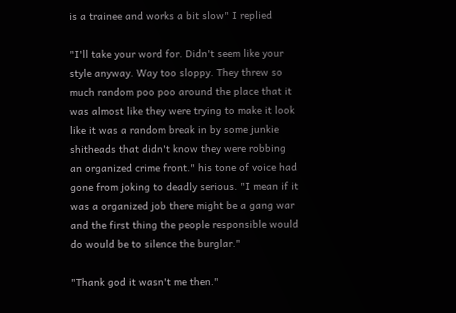is a trainee and works a bit slow" I replied

"I'll take your word for. Didn't seem like your style anyway. Way too sloppy. They threw so much random poo poo around the place that it was almost like they were trying to make it look like it was a random break in by some junkie shitheads that didn't know they were robbing an organized crime front." his tone of voice had gone from joking to deadly serious. "I mean if it was a organized job there might be a gang war and the first thing the people responsible would do would be to silence the burglar."

"Thank god it wasn't me then."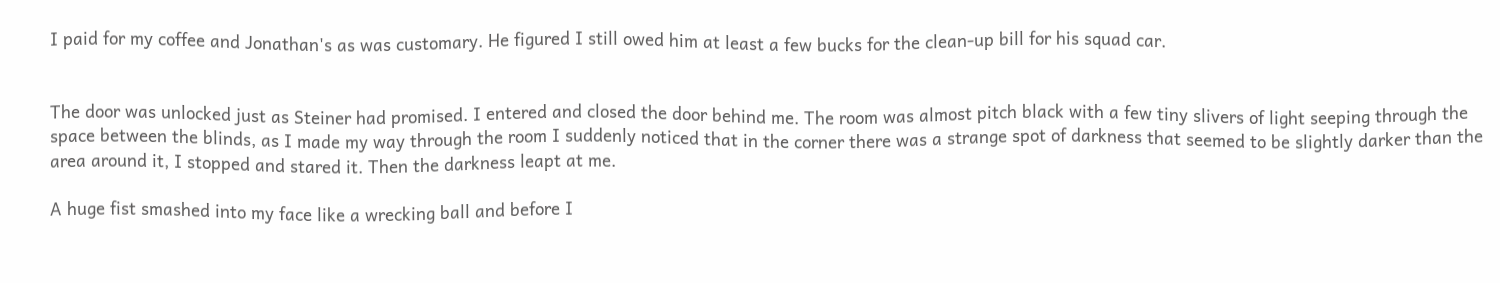I paid for my coffee and Jonathan's as was customary. He figured I still owed him at least a few bucks for the clean-up bill for his squad car.


The door was unlocked just as Steiner had promised. I entered and closed the door behind me. The room was almost pitch black with a few tiny slivers of light seeping through the space between the blinds, as I made my way through the room I suddenly noticed that in the corner there was a strange spot of darkness that seemed to be slightly darker than the area around it, I stopped and stared it. Then the darkness leapt at me.

A huge fist smashed into my face like a wrecking ball and before I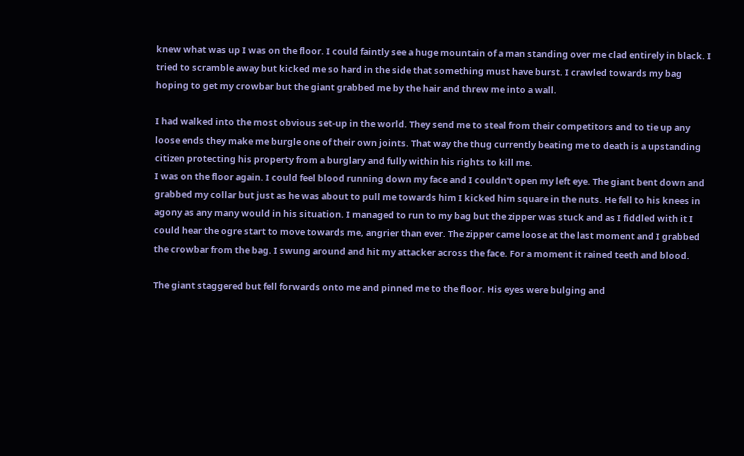knew what was up I was on the floor. I could faintly see a huge mountain of a man standing over me clad entirely in black. I tried to scramble away but kicked me so hard in the side that something must have burst. I crawled towards my bag hoping to get my crowbar but the giant grabbed me by the hair and threw me into a wall.

I had walked into the most obvious set-up in the world. They send me to steal from their competitors and to tie up any loose ends they make me burgle one of their own joints. That way the thug currently beating me to death is a upstanding citizen protecting his property from a burglary and fully within his rights to kill me.
I was on the floor again. I could feel blood running down my face and I couldn't open my left eye. The giant bent down and grabbed my collar but just as he was about to pull me towards him I kicked him square in the nuts. He fell to his knees in agony as any many would in his situation. I managed to run to my bag but the zipper was stuck and as I fiddled with it I could hear the ogre start to move towards me, angrier than ever. The zipper came loose at the last moment and I grabbed the crowbar from the bag. I swung around and hit my attacker across the face. For a moment it rained teeth and blood.

The giant staggered but fell forwards onto me and pinned me to the floor. His eyes were bulging and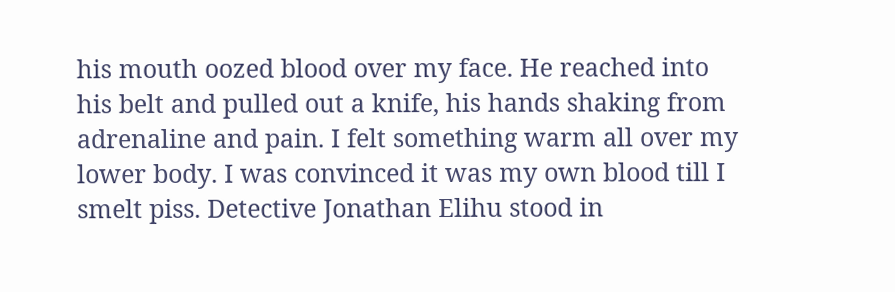his mouth oozed blood over my face. He reached into his belt and pulled out a knife, his hands shaking from adrenaline and pain. I felt something warm all over my lower body. I was convinced it was my own blood till I smelt piss. Detective Jonathan Elihu stood in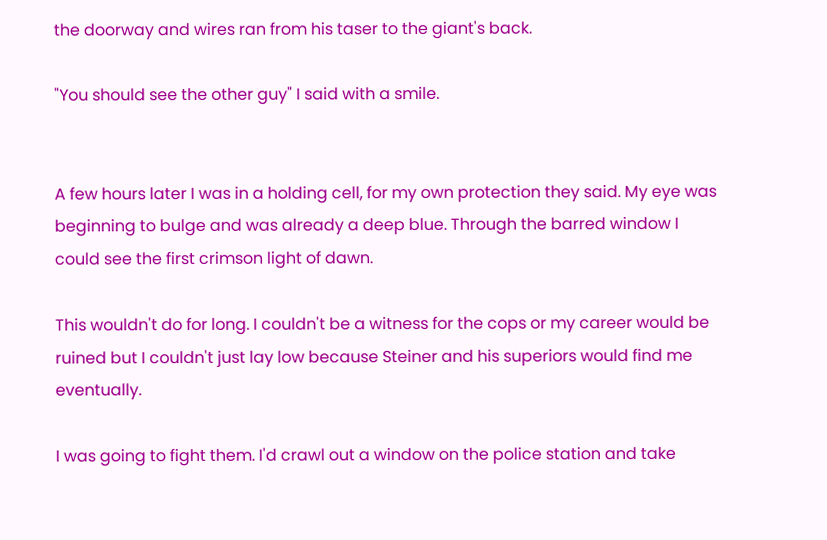the doorway and wires ran from his taser to the giant's back.

"You should see the other guy" I said with a smile.


A few hours later I was in a holding cell, for my own protection they said. My eye was beginning to bulge and was already a deep blue. Through the barred window I could see the first crimson light of dawn.

This wouldn't do for long. I couldn't be a witness for the cops or my career would be ruined but I couldn't just lay low because Steiner and his superiors would find me eventually.

I was going to fight them. I'd crawl out a window on the police station and take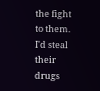the fight to them. I'd steal their drugs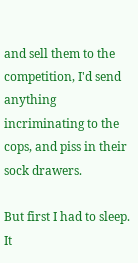and sell them to the competition, I'd send anything incriminating to the cops, and piss in their sock drawers.

But first I had to sleep. It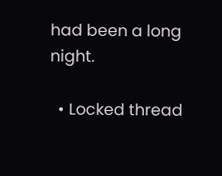had been a long night.

  • Locked thread